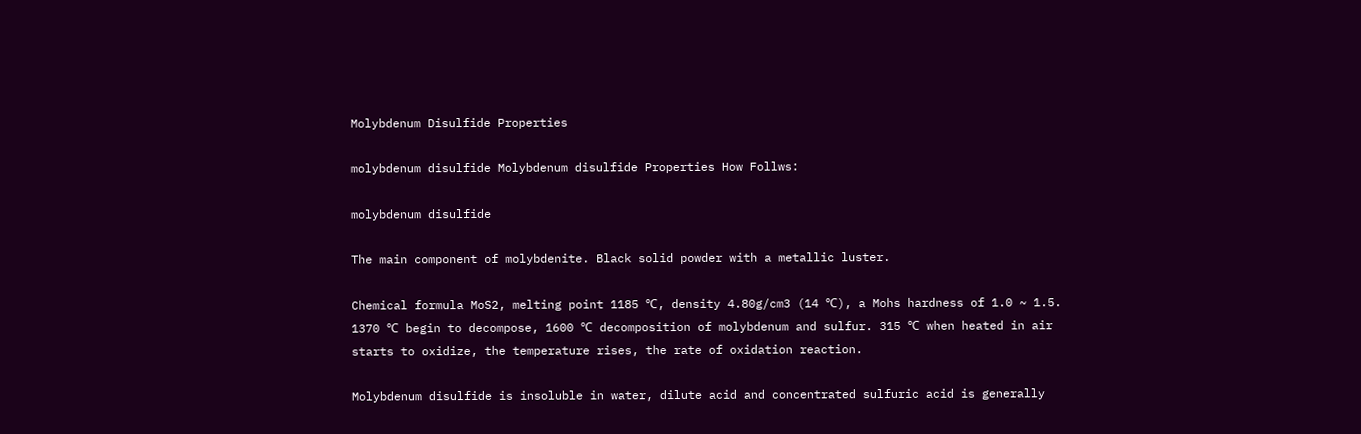Molybdenum Disulfide Properties

molybdenum disulfide Molybdenum disulfide Properties How Follws:

molybdenum disulfide

The main component of molybdenite. Black solid powder with a metallic luster.

Chemical formula MoS2, melting point 1185 ℃, density 4.80g/cm3 (14 ℃), a Mohs hardness of 1.0 ~ 1.5. 1370 ℃ begin to decompose, 1600 ℃ decomposition of molybdenum and sulfur. 315 ℃ when heated in air starts to oxidize, the temperature rises, the rate of oxidation reaction.

Molybdenum disulfide is insoluble in water, dilute acid and concentrated sulfuric acid is generally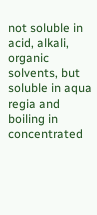not soluble in acid, alkali, organic solvents, but soluble in aqua regia and boiling in concentrated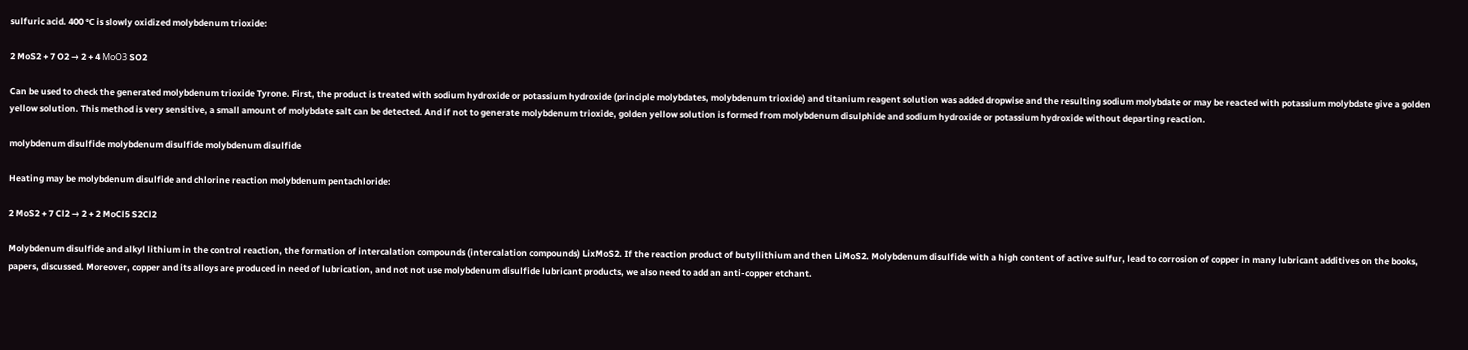sulfuric acid. 400 ℃ is slowly oxidized molybdenum trioxide:

2 MoS2 + 7 O2 → 2 + 4 МоО3 SO2

Can be used to check the generated molybdenum trioxide Tyrone. First, the product is treated with sodium hydroxide or potassium hydroxide (principle molybdates, molybdenum trioxide) and titanium reagent solution was added dropwise and the resulting sodium molybdate or may be reacted with potassium molybdate give a golden yellow solution. This method is very sensitive, a small amount of molybdate salt can be detected. And if not to generate molybdenum trioxide, golden yellow solution is formed from molybdenum disulphide and sodium hydroxide or potassium hydroxide without departing reaction.

molybdenum disulfide molybdenum disulfide molybdenum disulfide

Heating may be molybdenum disulfide and chlorine reaction molybdenum pentachloride:

2 MoS2 + 7 Cl2 → 2 + 2 MoCl5 S2Cl2

Molybdenum disulfide and alkyl lithium in the control reaction, the formation of intercalation compounds (intercalation compounds) LixMoS2. If the reaction product of butyllithium and then LiMoS2. Molybdenum disulfide with a high content of active sulfur, lead to corrosion of copper in many lubricant additives on the books, papers, discussed. Moreover, copper and its alloys are produced in need of lubrication, and not not use molybdenum disulfide lubricant products, we also need to add an anti-copper etchant.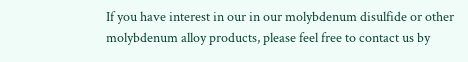If you have interest in our in our molybdenum disulfide or other molybdenum alloy products, please feel free to contact us by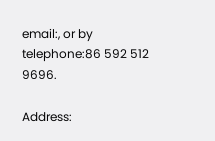email:, or by telephone:86 592 512 9696.

Address: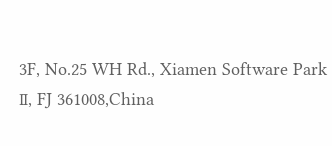3F, No.25 WH Rd., Xiamen Software Park Ⅱ, FJ 361008,China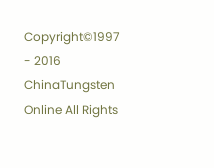Copyright©1997 - 2016 ChinaTungsten Online All Rights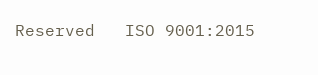Reserved   ISO 9001:2015